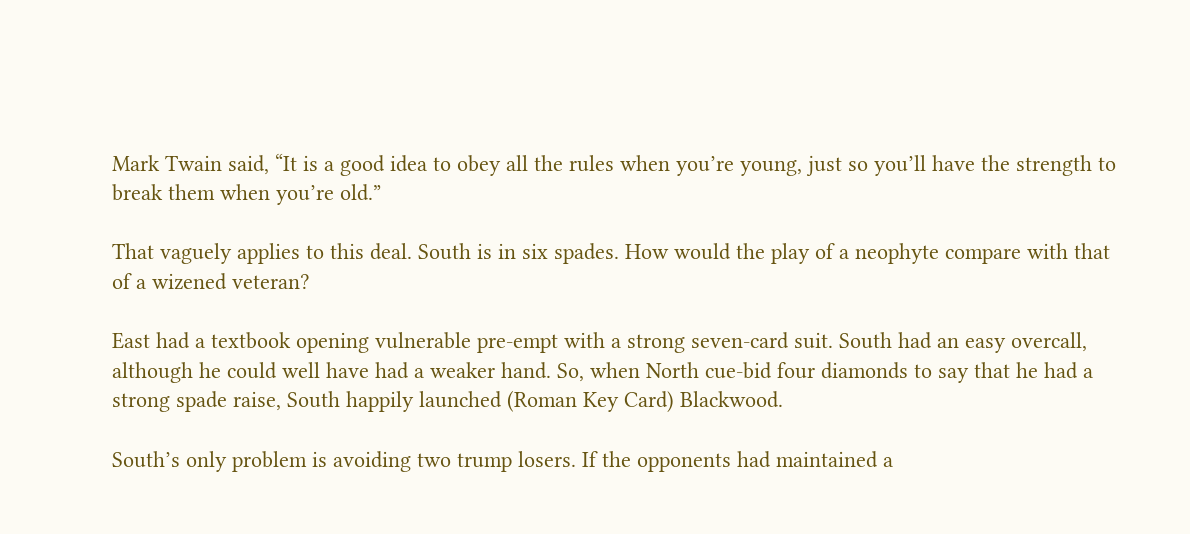Mark Twain said, “It is a good idea to obey all the rules when you’re young, just so you’ll have the strength to break them when you’re old.”

That vaguely applies to this deal. South is in six spades. How would the play of a neophyte compare with that of a wizened veteran?

East had a textbook opening vulnerable pre-empt with a strong seven-card suit. South had an easy overcall, although he could well have had a weaker hand. So, when North cue-bid four diamonds to say that he had a strong spade raise, South happily launched (Roman Key Card) Blackwood.

South’s only problem is avoiding two trump losers. If the opponents had maintained a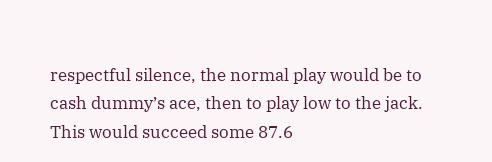respectful silence, the normal play would be to cash dummy’s ace, then to play low to the jack. This would succeed some 87.6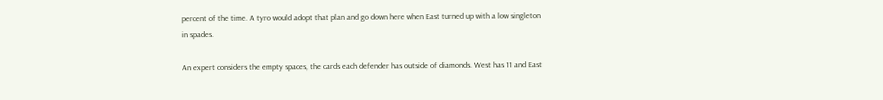percent of the time. A tyro would adopt that plan and go down here when East turned up with a low singleton in spades.

An expert considers the empty spaces, the cards each defender has outside of diamonds. West has 11 and East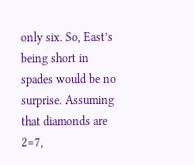only six. So, East’s being short in spades would be no surprise. Assuming that diamonds are 2=7,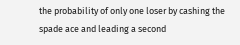the probability of only one loser by cashing the spade ace and leading a second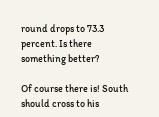round drops to 73.3 percent. Is there something better?

Of course there is! South should cross to his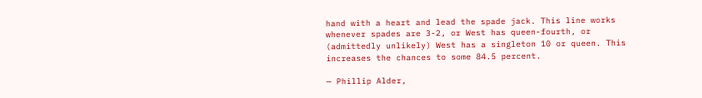hand with a heart and lead the spade jack. This line works whenever spades are 3-2, or West has queen-fourth, or (admittedly unlikely) West has a singleton 10 or queen. This increases the chances to some 84.5 percent.

— Phillip Alder,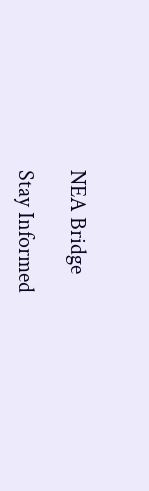NEA Bridge

Stay Informed